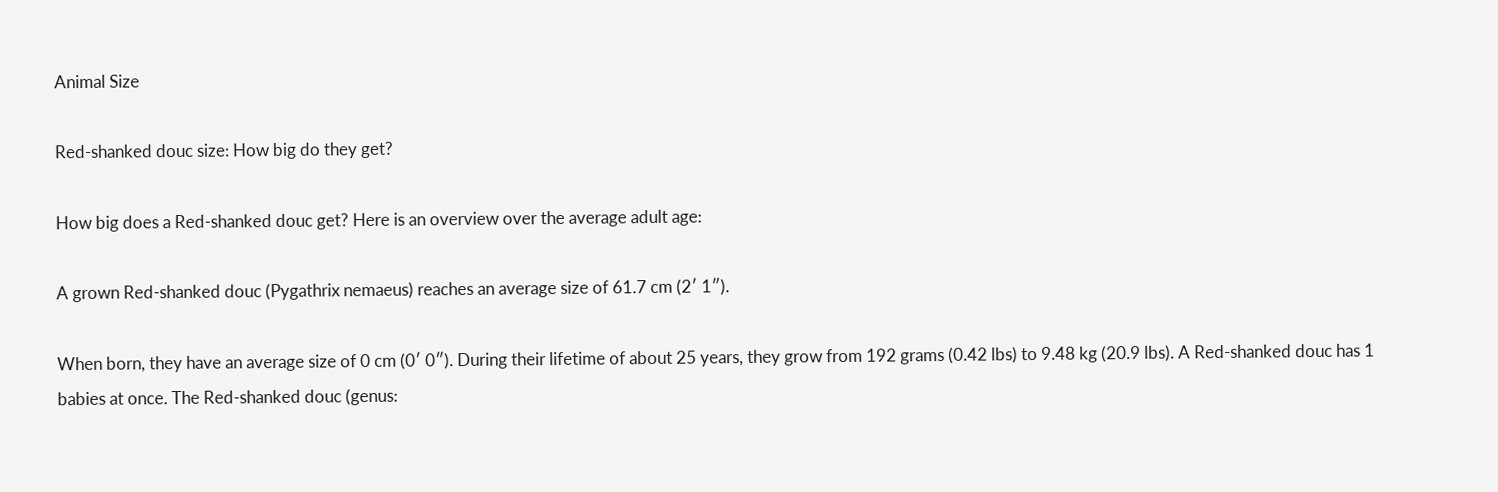Animal Size

Red-shanked douc size: How big do they get?

How big does a Red-shanked douc get? Here is an overview over the average adult age:

A grown Red-shanked douc (Pygathrix nemaeus) reaches an average size of 61.7 cm (2′ 1″).

When born, they have an average size of 0 cm (0′ 0″). During their lifetime of about 25 years, they grow from 192 grams (0.42 lbs) to 9.48 kg (20.9 lbs). A Red-shanked douc has 1 babies at once. The Red-shanked douc (genus: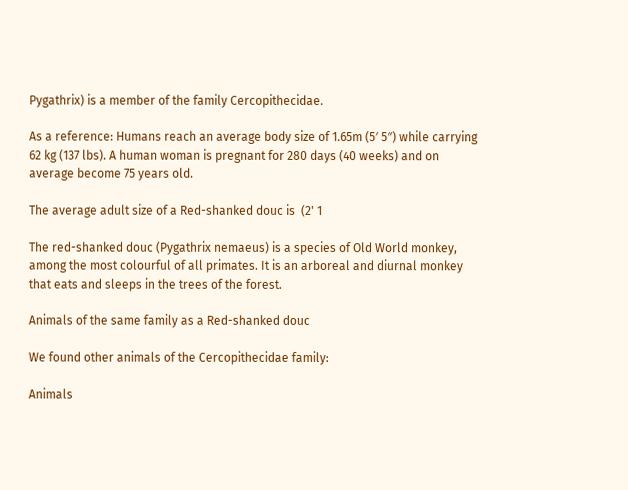Pygathrix) is a member of the family Cercopithecidae.

As a reference: Humans reach an average body size of 1.65m (5′ 5″) while carrying 62 kg (137 lbs). A human woman is pregnant for 280 days (40 weeks) and on average become 75 years old.

The average adult size of a Red-shanked douc is  (2' 1

The red-shanked douc (Pygathrix nemaeus) is a species of Old World monkey, among the most colourful of all primates. It is an arboreal and diurnal monkey that eats and sleeps in the trees of the forest.

Animals of the same family as a Red-shanked douc

We found other animals of the Cercopithecidae family:

Animals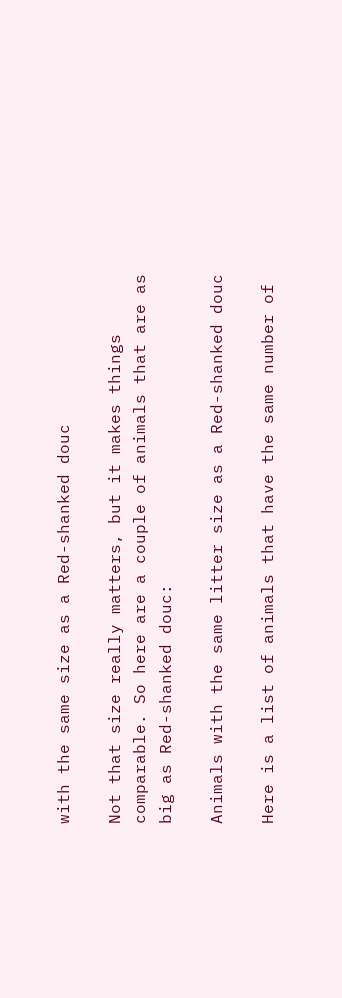with the same size as a Red-shanked douc

Not that size really matters, but it makes things comparable. So here are a couple of animals that are as big as Red-shanked douc:

Animals with the same litter size as a Red-shanked douc

Here is a list of animals that have the same number of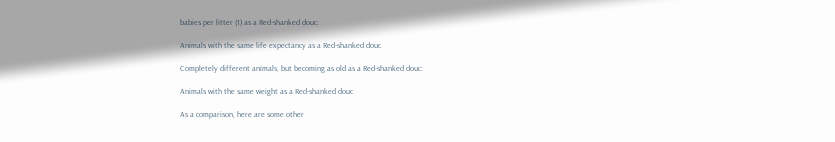babies per litter (1) as a Red-shanked douc:

Animals with the same life expectancy as a Red-shanked douc

Completely different animals, but becoming as old as a Red-shanked douc:

Animals with the same weight as a Red-shanked douc

As a comparison, here are some other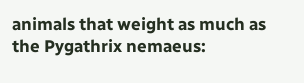animals that weight as much as the Pygathrix nemaeus: